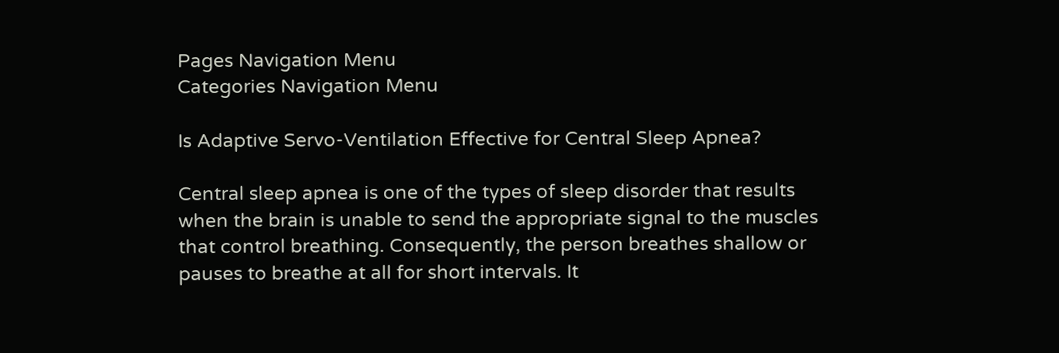Pages Navigation Menu
Categories Navigation Menu

Is Adaptive Servo-Ventilation Effective for Central Sleep Apnea?

Central sleep apnea is one of the types of sleep disorder that results when the brain is unable to send the appropriate signal to the muscles that control breathing. Consequently, the person breathes shallow or pauses to breathe at all for short intervals. It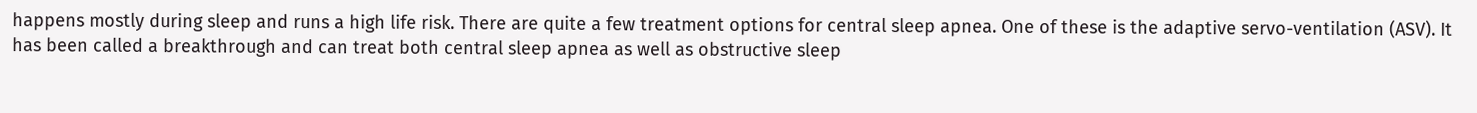happens mostly during sleep and runs a high life risk. There are quite a few treatment options for central sleep apnea. One of these is the adaptive servo-ventilation (ASV). It has been called a breakthrough and can treat both central sleep apnea as well as obstructive sleep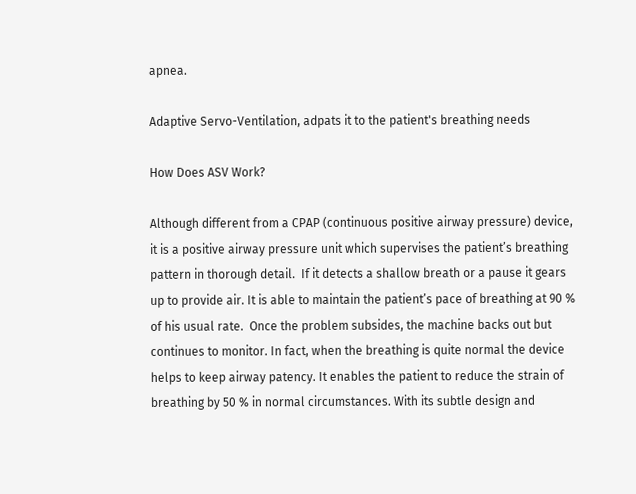apnea.

Adaptive Servo-Ventilation, adpats it to the patient's breathing needs

How Does ASV Work?

Although different from a CPAP (continuous positive airway pressure) device, it is a positive airway pressure unit which supervises the patient’s breathing pattern in thorough detail.  If it detects a shallow breath or a pause it gears up to provide air. It is able to maintain the patient’s pace of breathing at 90 % of his usual rate.  Once the problem subsides, the machine backs out but continues to monitor. In fact, when the breathing is quite normal the device helps to keep airway patency. It enables the patient to reduce the strain of breathing by 50 % in normal circumstances. With its subtle design and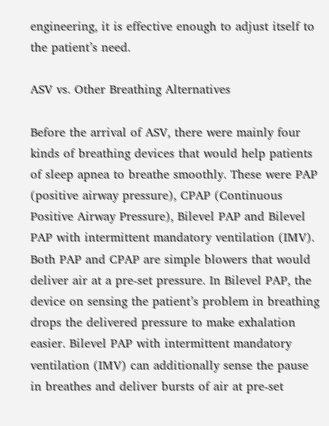engineering, it is effective enough to adjust itself to the patient’s need.

ASV vs. Other Breathing Alternatives

Before the arrival of ASV, there were mainly four kinds of breathing devices that would help patients of sleep apnea to breathe smoothly. These were PAP (positive airway pressure), CPAP (Continuous Positive Airway Pressure), Bilevel PAP and Bilevel PAP with intermittent mandatory ventilation (IMV). Both PAP and CPAP are simple blowers that would deliver air at a pre-set pressure. In Bilevel PAP, the device on sensing the patient’s problem in breathing drops the delivered pressure to make exhalation easier. Bilevel PAP with intermittent mandatory ventilation (IMV) can additionally sense the pause in breathes and deliver bursts of air at pre-set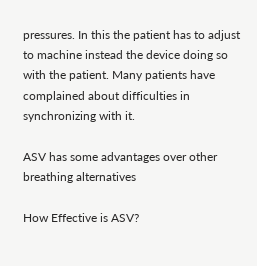pressures. In this the patient has to adjust to machine instead the device doing so with the patient. Many patients have complained about difficulties in synchronizing with it.

ASV has some advantages over other breathing alternatives

How Effective is ASV?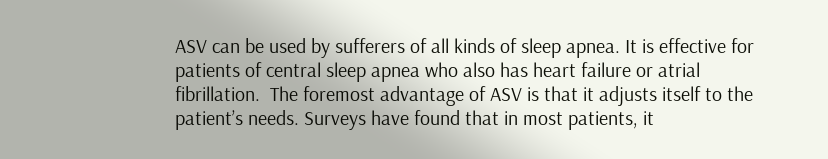ASV can be used by sufferers of all kinds of sleep apnea. It is effective for patients of central sleep apnea who also has heart failure or atrial fibrillation.  The foremost advantage of ASV is that it adjusts itself to the patient’s needs. Surveys have found that in most patients, it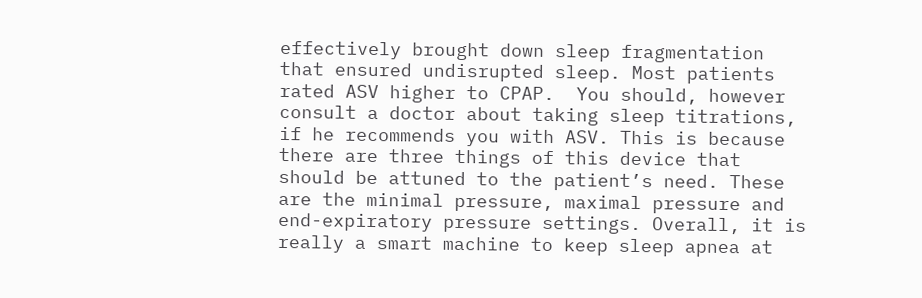effectively brought down sleep fragmentation that ensured undisrupted sleep. Most patients rated ASV higher to CPAP.  You should, however consult a doctor about taking sleep titrations, if he recommends you with ASV. This is because there are three things of this device that should be attuned to the patient’s need. These are the minimal pressure, maximal pressure and end-expiratory pressure settings. Overall, it is really a smart machine to keep sleep apnea at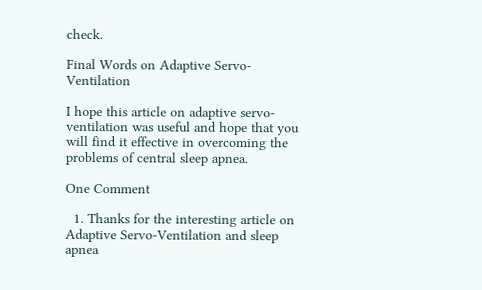check.

Final Words on Adaptive Servo-Ventilation

I hope this article on adaptive servo-ventilation was useful and hope that you will find it effective in overcoming the problems of central sleep apnea.

One Comment

  1. Thanks for the interesting article on Adaptive Servo-Ventilation and sleep apnea